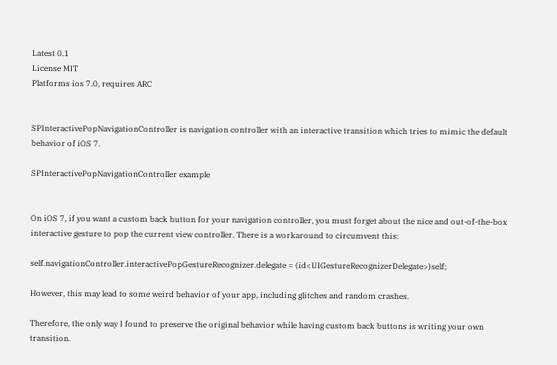Latest 0.1
License MIT
Platforms ios 7.0, requires ARC


SPInteractivePopNavigationController is navigation controller with an interactive transition which tries to mimic the default behavior of iOS 7.

SPInteractivePopNavigationController example


On iOS 7, if you want a custom back button for your navigation controller, you must forget about the nice and out-of-the-box interactive gesture to pop the current view controller. There is a workaround to circumvent this:

self.navigationController.interactivePopGestureRecognizer.delegate = (id<UIGestureRecognizerDelegate>)self;

However, this may lead to some weird behavior of your app, including glitches and random crashes.

Therefore, the only way I found to preserve the original behavior while having custom back buttons is writing your own transition.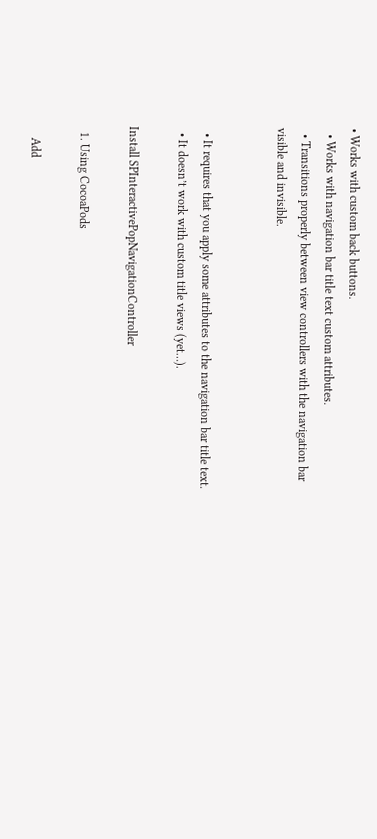• Works with custom back buttons.
  • Works with navigation bar title text custom attributes.
  • Transitions properly between view controllers with the navigation bar visible and invisible.


  • It requires that you apply some attributes to the navigation bar title text.
  • It doesn’t work with custom title views (yet…).

Install SPInteractivePopNavigationController

  1. Using CocoaPods

    Add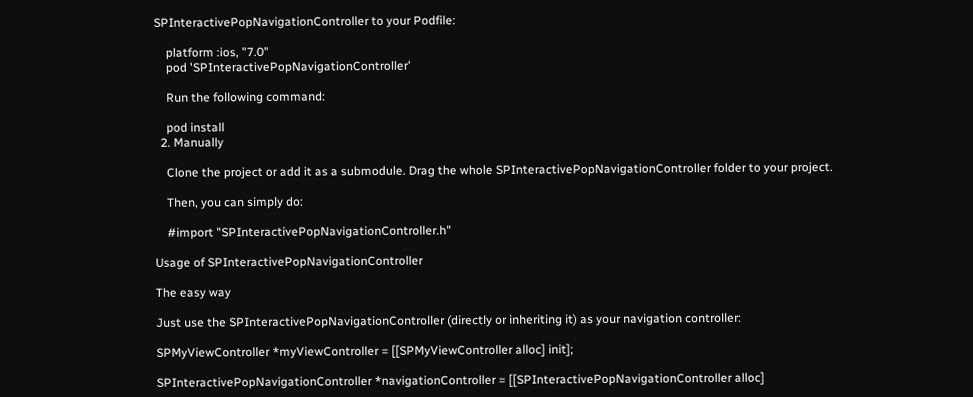SPInteractivePopNavigationController to your Podfile:

    platform :ios, "7.0"
    pod 'SPInteractivePopNavigationController'

    Run the following command:

    pod install
  2. Manually

    Clone the project or add it as a submodule. Drag the whole SPInteractivePopNavigationController folder to your project.

    Then, you can simply do:

    #import "SPInteractivePopNavigationController.h"

Usage of SPInteractivePopNavigationController

The easy way

Just use the SPInteractivePopNavigationController (directly or inheriting it) as your navigation controller:

SPMyViewController *myViewController = [[SPMyViewController alloc] init];

SPInteractivePopNavigationController *navigationController = [[SPInteractivePopNavigationController alloc]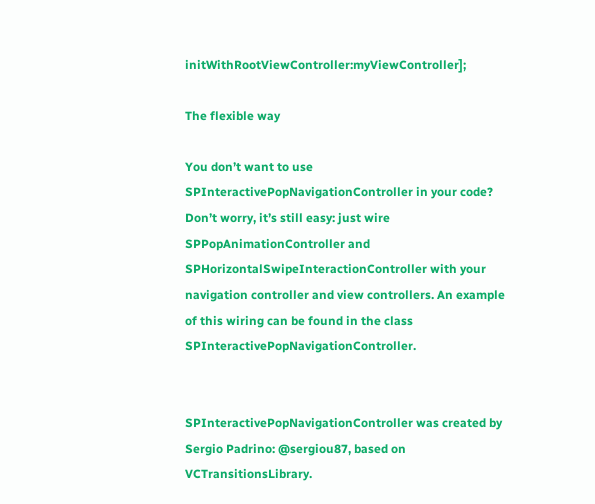initWithRootViewController:myViewController];

The flexible way

You don’t want to use SPInteractivePopNavigationController in your code? Don’t worry, it’s still easy: just wire SPPopAnimationController and SPHorizontalSwipeInteractionController with your navigation controller and view controllers. An example of this wiring can be found in the class SPInteractivePopNavigationController.


SPInteractivePopNavigationController was created by Sergio Padrino: @sergiou87, based on VCTransitionsLibrary.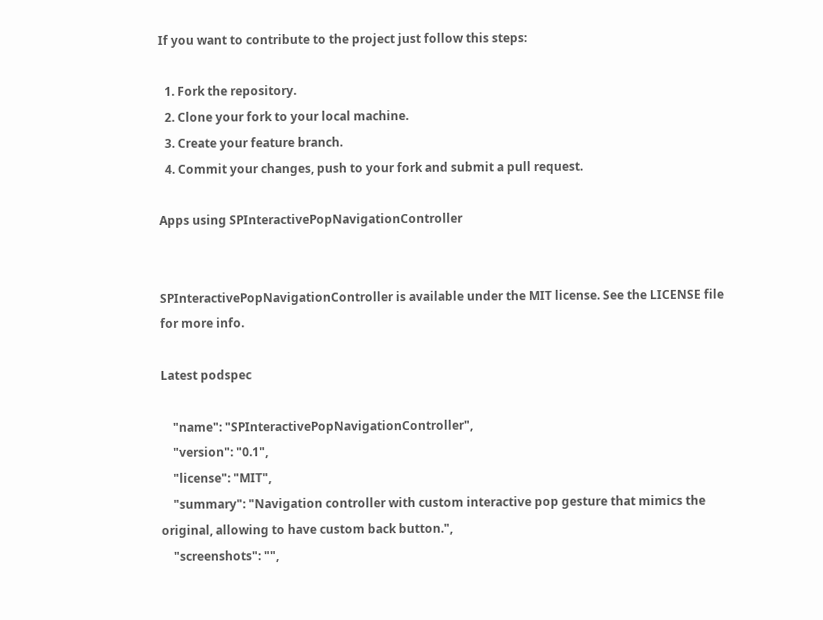If you want to contribute to the project just follow this steps:

  1. Fork the repository.
  2. Clone your fork to your local machine.
  3. Create your feature branch.
  4. Commit your changes, push to your fork and submit a pull request.

Apps using SPInteractivePopNavigationController


SPInteractivePopNavigationController is available under the MIT license. See the LICENSE file for more info.

Latest podspec

    "name": "SPInteractivePopNavigationController",
    "version": "0.1",
    "license": "MIT",
    "summary": "Navigation controller with custom interactive pop gesture that mimics the original, allowing to have custom back button.",
    "screenshots": "",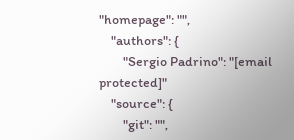"homepage": "",
    "authors": {
        "Sergio Padrino": "[email protected]"
    "source": {
        "git": "",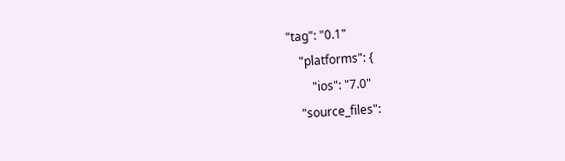"tag": "0.1"
    "platforms": {
        "ios": "7.0"
    "source_files":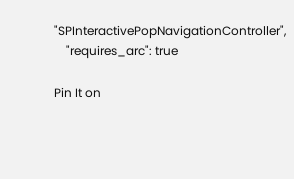"SPInteractivePopNavigationController",
    "requires_arc": true

Pin It on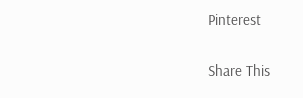Pinterest

Share This